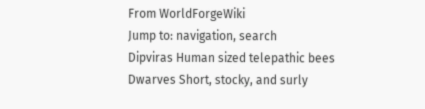From WorldForgeWiki
Jump to: navigation, search
Dipviras Human sized telepathic bees
Dwarves Short, stocky, and surly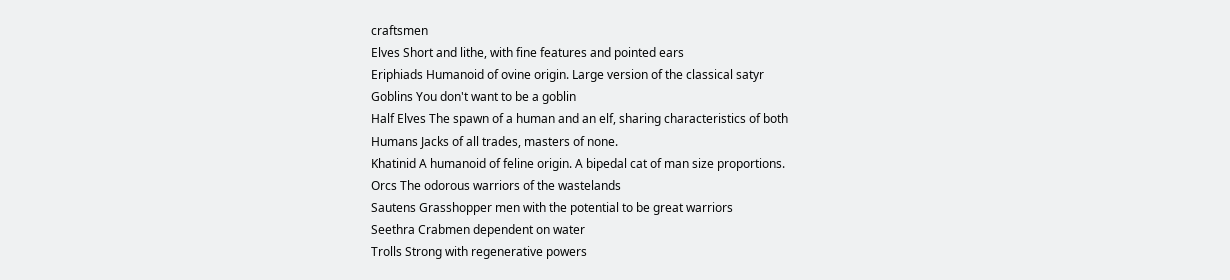craftsmen
Elves Short and lithe, with fine features and pointed ears
Eriphiads Humanoid of ovine origin. Large version of the classical satyr
Goblins You don't want to be a goblin
Half Elves The spawn of a human and an elf, sharing characteristics of both
Humans Jacks of all trades, masters of none.
Khatinid A humanoid of feline origin. A bipedal cat of man size proportions.
Orcs The odorous warriors of the wastelands
Sautens Grasshopper men with the potential to be great warriors
Seethra Crabmen dependent on water
Trolls Strong with regenerative powers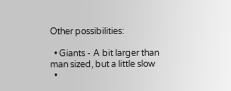Other possibilities:

  • Giants - A bit larger than man sized, but a little slow
  •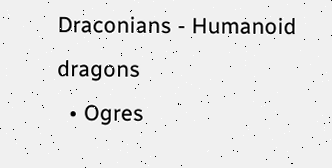Draconians - Humanoid dragons
  • Ogres